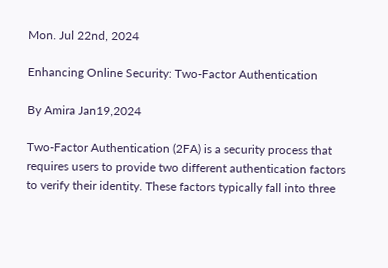Mon. Jul 22nd, 2024

Enhancing Online Security: Two-Factor Authentication

By Amira Jan19,2024

Two-Factor Authentication (2FA) is a security process that requires users to provide two different authentication factors to verify their identity. These factors typically fall into three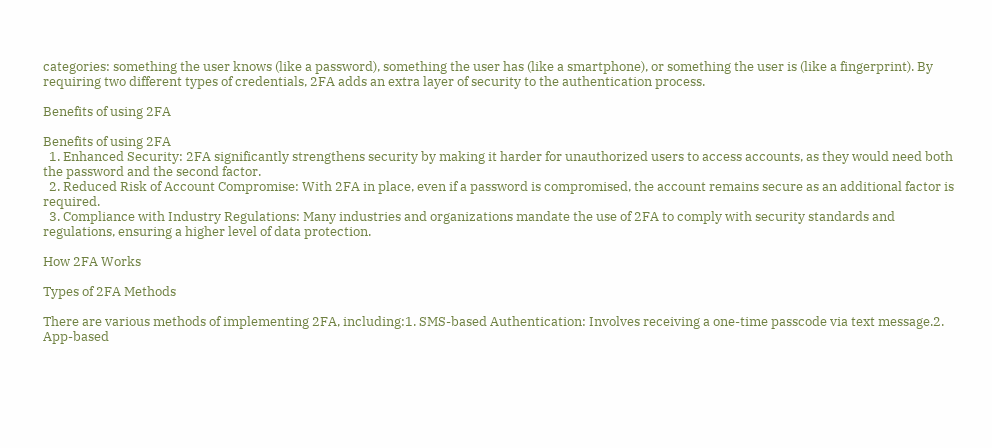categories: something the user knows (like a password), something the user has (like a smartphone), or something the user is (like a fingerprint). By requiring two different types of credentials, 2FA adds an extra layer of security to the authentication process.

Benefits of using 2FA

Benefits of using 2FA
  1. Enhanced Security: 2FA significantly strengthens security by making it harder for unauthorized users to access accounts, as they would need both the password and the second factor.
  2. Reduced Risk of Account Compromise: With 2FA in place, even if a password is compromised, the account remains secure as an additional factor is required.
  3. Compliance with Industry Regulations: Many industries and organizations mandate the use of 2FA to comply with security standards and regulations, ensuring a higher level of data protection.

How 2FA Works

Types of 2FA Methods

There are various methods of implementing 2FA, including:1. SMS-based Authentication: Involves receiving a one-time passcode via text message.2. App-based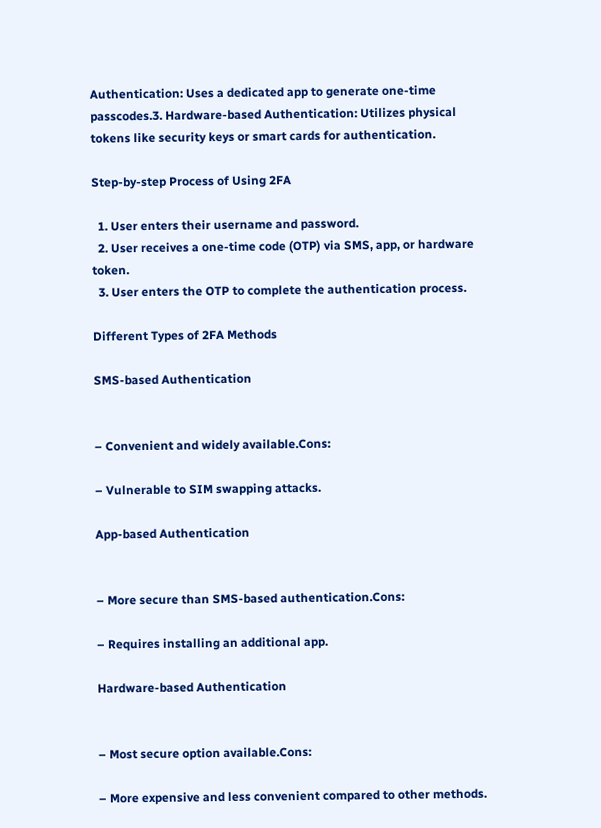Authentication: Uses a dedicated app to generate one-time passcodes.3. Hardware-based Authentication: Utilizes physical tokens like security keys or smart cards for authentication.

Step-by-step Process of Using 2FA

  1. User enters their username and password.
  2. User receives a one-time code (OTP) via SMS, app, or hardware token.
  3. User enters the OTP to complete the authentication process.

Different Types of 2FA Methods

SMS-based Authentication


– Convenient and widely available.Cons:

– Vulnerable to SIM swapping attacks.

App-based Authentication


– More secure than SMS-based authentication.Cons:

– Requires installing an additional app.

Hardware-based Authentication


– Most secure option available.Cons:

– More expensive and less convenient compared to other methods.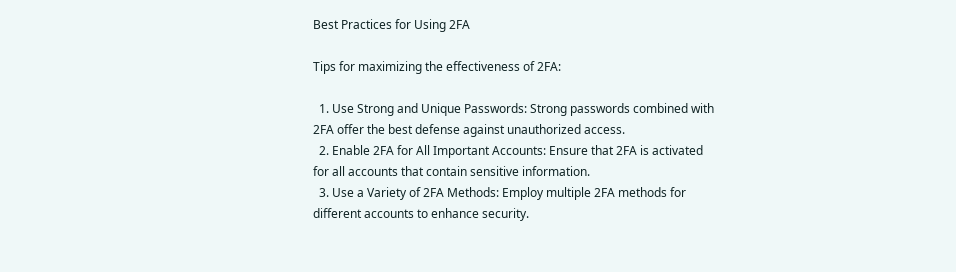Best Practices for Using 2FA

Tips for maximizing the effectiveness of 2FA:

  1. Use Strong and Unique Passwords: Strong passwords combined with 2FA offer the best defense against unauthorized access.
  2. Enable 2FA for All Important Accounts: Ensure that 2FA is activated for all accounts that contain sensitive information.
  3. Use a Variety of 2FA Methods: Employ multiple 2FA methods for different accounts to enhance security.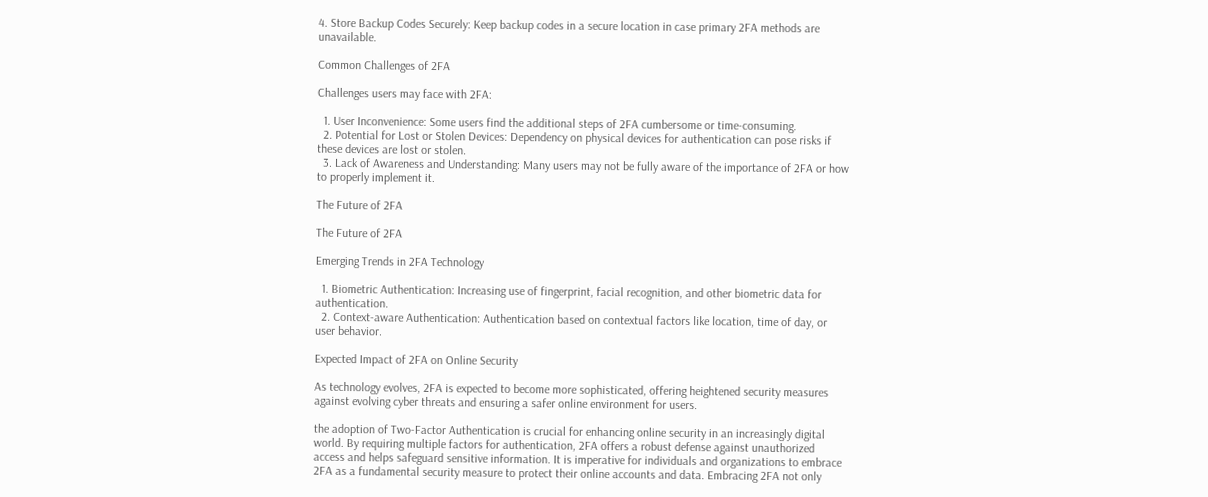4. Store Backup Codes Securely: Keep backup codes in a secure location in case primary 2FA methods are unavailable.

Common Challenges of 2FA

Challenges users may face with 2FA:

  1. User Inconvenience: Some users find the additional steps of 2FA cumbersome or time-consuming.
  2. Potential for Lost or Stolen Devices: Dependency on physical devices for authentication can pose risks if these devices are lost or stolen.
  3. Lack of Awareness and Understanding: Many users may not be fully aware of the importance of 2FA or how to properly implement it.

The Future of 2FA

The Future of 2FA

Emerging Trends in 2FA Technology

  1. Biometric Authentication: Increasing use of fingerprint, facial recognition, and other biometric data for authentication.
  2. Context-aware Authentication: Authentication based on contextual factors like location, time of day, or user behavior.

Expected Impact of 2FA on Online Security

As technology evolves, 2FA is expected to become more sophisticated, offering heightened security measures against evolving cyber threats and ensuring a safer online environment for users.

the adoption of Two-Factor Authentication is crucial for enhancing online security in an increasingly digital world. By requiring multiple factors for authentication, 2FA offers a robust defense against unauthorized access and helps safeguard sensitive information. It is imperative for individuals and organizations to embrace 2FA as a fundamental security measure to protect their online accounts and data. Embracing 2FA not only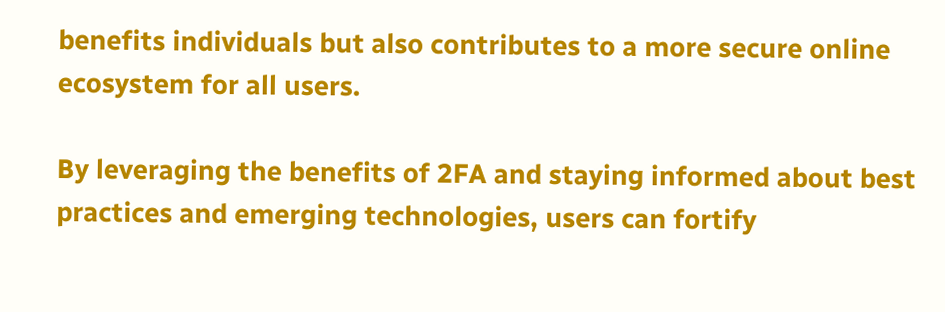benefits individuals but also contributes to a more secure online ecosystem for all users.

By leveraging the benefits of 2FA and staying informed about best practices and emerging technologies, users can fortify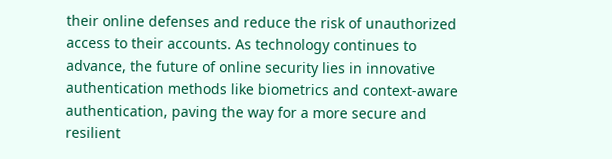their online defenses and reduce the risk of unauthorized access to their accounts. As technology continues to advance, the future of online security lies in innovative authentication methods like biometrics and context-aware authentication, paving the way for a more secure and resilient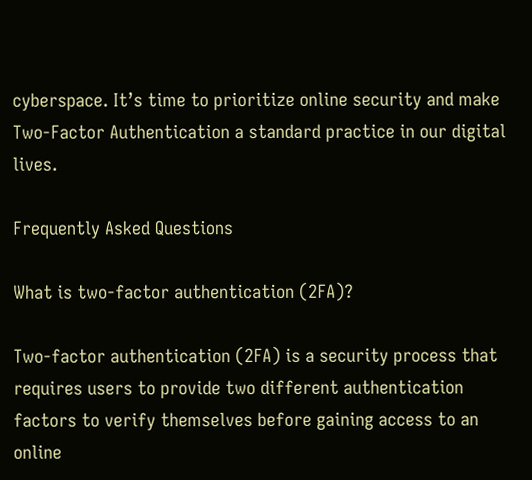cyberspace. It’s time to prioritize online security and make Two-Factor Authentication a standard practice in our digital lives.

Frequently Asked Questions

What is two-factor authentication (2FA)?

Two-factor authentication (2FA) is a security process that requires users to provide two different authentication factors to verify themselves before gaining access to an online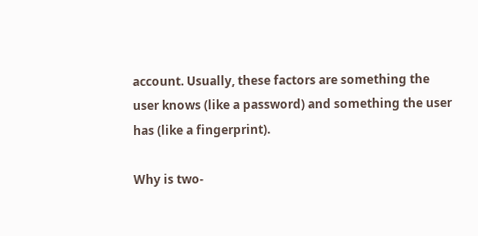account. Usually, these factors are something the user knows (like a password) and something the user has (like a fingerprint).

Why is two-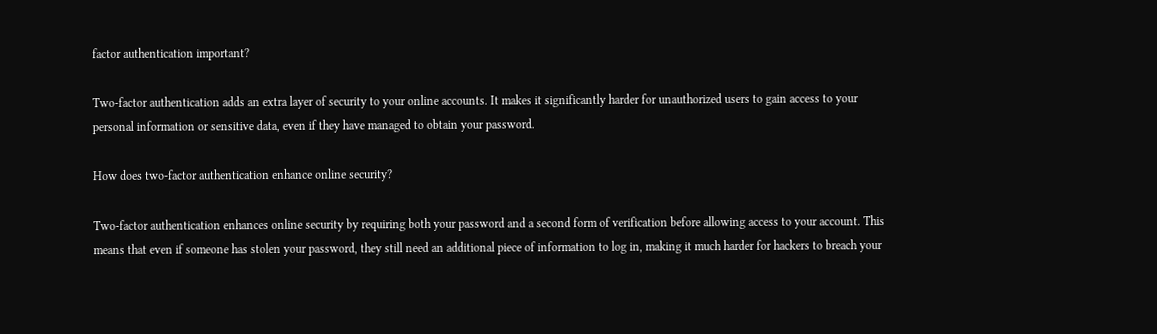factor authentication important?

Two-factor authentication adds an extra layer of security to your online accounts. It makes it significantly harder for unauthorized users to gain access to your personal information or sensitive data, even if they have managed to obtain your password.

How does two-factor authentication enhance online security?

Two-factor authentication enhances online security by requiring both your password and a second form of verification before allowing access to your account. This means that even if someone has stolen your password, they still need an additional piece of information to log in, making it much harder for hackers to breach your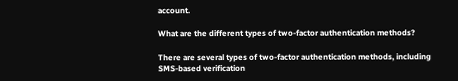account.

What are the different types of two-factor authentication methods?

There are several types of two-factor authentication methods, including SMS-based verification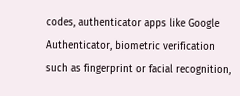codes, authenticator apps like Google Authenticator, biometric verification such as fingerprint or facial recognition,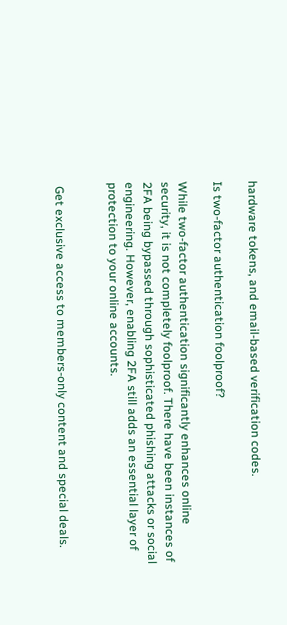hardware tokens, and email-based verification codes.

Is two-factor authentication foolproof?

While two-factor authentication significantly enhances online security, it is not completely foolproof. There have been instances of 2FA being bypassed through sophisticated phishing attacks or social engineering. However, enabling 2FA still adds an essential layer of protection to your online accounts.


 Get exclusive access to members-only content and special deals.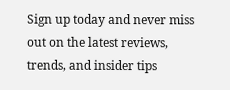Sign up today and never miss out on the latest reviews, trends, and insider tips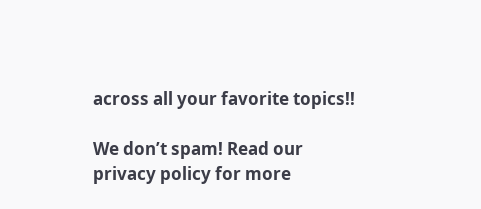across all your favorite topics!!

We don’t spam! Read our privacy policy for more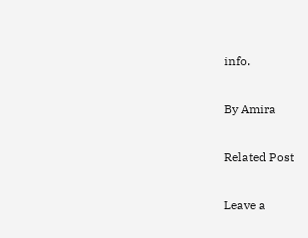info.

By Amira

Related Post

Leave a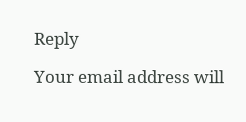Reply

Your email address will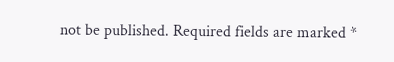not be published. Required fields are marked *